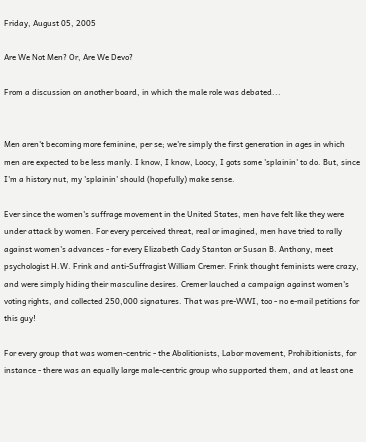Friday, August 05, 2005

Are We Not Men? Or, Are We Devo?

From a discussion on another board, in which the male role was debated...


Men aren't becoming more feminine, per se; we're simply the first generation in ages in which men are expected to be less manly. I know, I know, Loocy, I gots some 'splainin' to do. But, since I'm a history nut, my 'splainin' should (hopefully) make sense.

Ever since the women's suffrage movement in the United States, men have felt like they were under attack by women. For every perceived threat, real or imagined, men have tried to rally against women's advances - for every Elizabeth Cady Stanton or Susan B. Anthony, meet psychologist H.W. Frink and anti-Suffragist William Cremer. Frink thought feminists were crazy, and were simply hiding their masculine desires. Cremer lauched a campaign against women's voting rights, and collected 250,000 signatures. That was pre-WWI, too - no e-mail petitions for this guy!

For every group that was women-centric - the Abolitionists, Labor movement, Prohibitionists, for instance - there was an equally large male-centric group who supported them, and at least one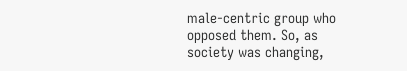male-centric group who opposed them. So, as society was changing,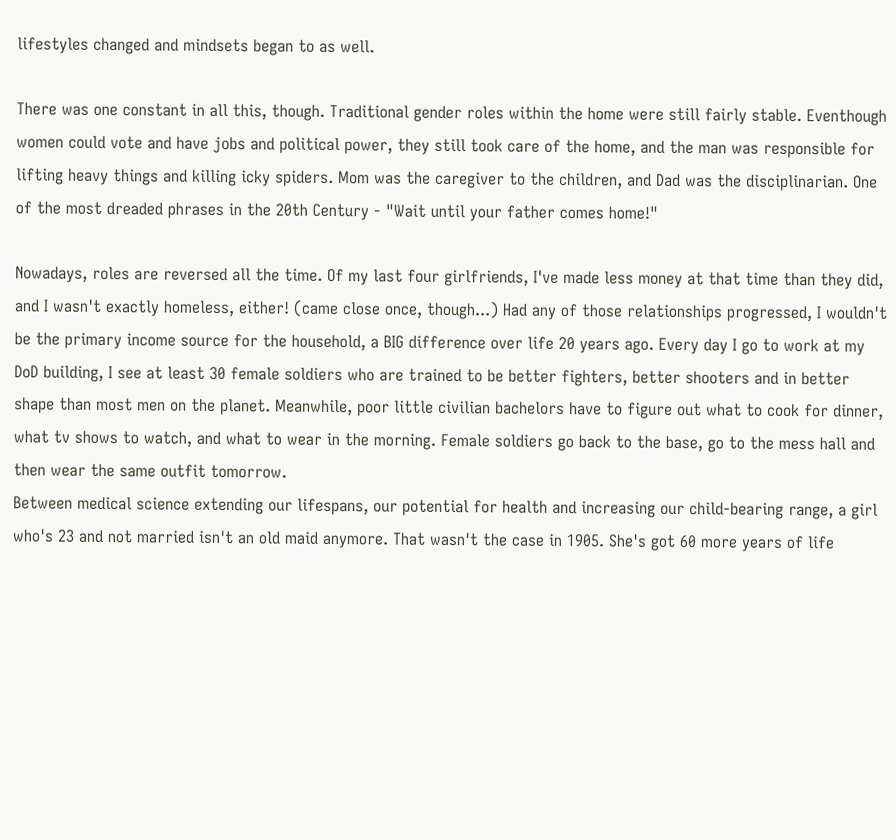lifestyles changed and mindsets began to as well.

There was one constant in all this, though. Traditional gender roles within the home were still fairly stable. Eventhough women could vote and have jobs and political power, they still took care of the home, and the man was responsible for lifting heavy things and killing icky spiders. Mom was the caregiver to the children, and Dad was the disciplinarian. One of the most dreaded phrases in the 20th Century - "Wait until your father comes home!"

Nowadays, roles are reversed all the time. Of my last four girlfriends, I've made less money at that time than they did, and I wasn't exactly homeless, either! (came close once, though...) Had any of those relationships progressed, I wouldn't be the primary income source for the household, a BIG difference over life 20 years ago. Every day I go to work at my DoD building, I see at least 30 female soldiers who are trained to be better fighters, better shooters and in better shape than most men on the planet. Meanwhile, poor little civilian bachelors have to figure out what to cook for dinner, what tv shows to watch, and what to wear in the morning. Female soldiers go back to the base, go to the mess hall and then wear the same outfit tomorrow.
Between medical science extending our lifespans, our potential for health and increasing our child-bearing range, a girl who's 23 and not married isn't an old maid anymore. That wasn't the case in 1905. She's got 60 more years of life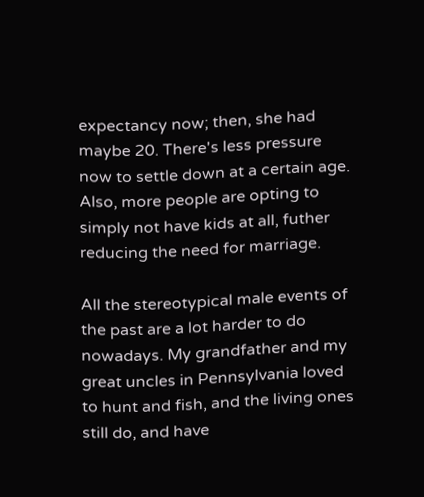expectancy now; then, she had maybe 20. There's less pressure now to settle down at a certain age. Also, more people are opting to simply not have kids at all, futher reducing the need for marriage.

All the stereotypical male events of the past are a lot harder to do nowadays. My grandfather and my great uncles in Pennsylvania loved to hunt and fish, and the living ones still do, and have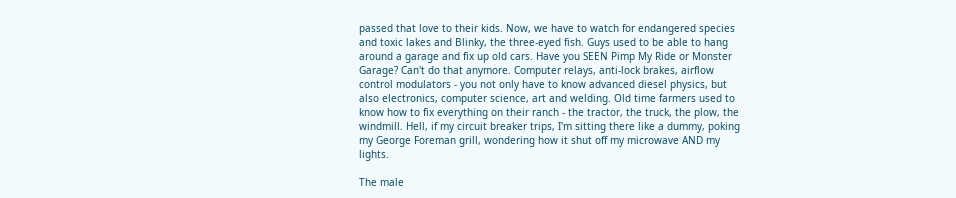passed that love to their kids. Now, we have to watch for endangered species and toxic lakes and Blinky, the three-eyed fish. Guys used to be able to hang around a garage and fix up old cars. Have you SEEN Pimp My Ride or Monster Garage? Can't do that anymore. Computer relays, anti-lock brakes, airflow control modulators - you not only have to know advanced diesel physics, but also electronics, computer science, art and welding. Old time farmers used to know how to fix everything on their ranch - the tractor, the truck, the plow, the windmill. Hell, if my circuit breaker trips, I'm sitting there like a dummy, poking my George Foreman grill, wondering how it shut off my microwave AND my lights.

The male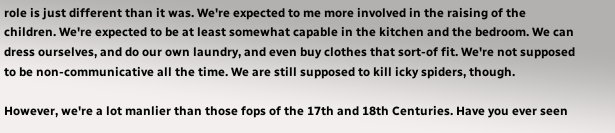role is just different than it was. We're expected to me more involved in the raising of the children. We're expected to be at least somewhat capable in the kitchen and the bedroom. We can dress ourselves, and do our own laundry, and even buy clothes that sort-of fit. We're not supposed to be non-communicative all the time. We are still supposed to kill icky spiders, though.

However, we're a lot manlier than those fops of the 17th and 18th Centuries. Have you ever seen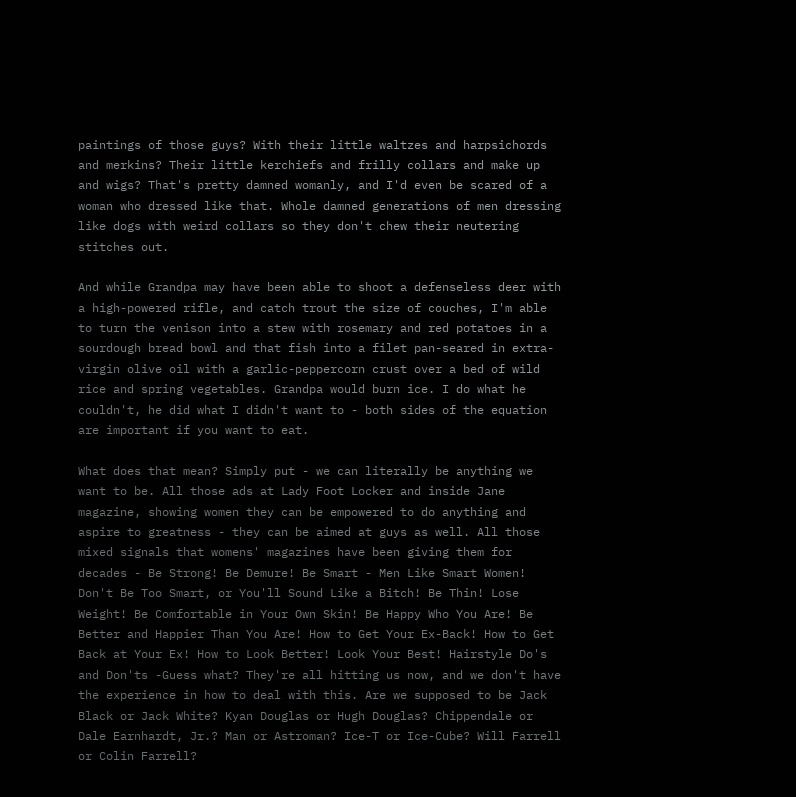paintings of those guys? With their little waltzes and harpsichords and merkins? Their little kerchiefs and frilly collars and make up and wigs? That's pretty damned womanly, and I'd even be scared of a woman who dressed like that. Whole damned generations of men dressing like dogs with weird collars so they don't chew their neutering stitches out.

And while Grandpa may have been able to shoot a defenseless deer with a high-powered rifle, and catch trout the size of couches, I'm able to turn the venison into a stew with rosemary and red potatoes in a sourdough bread bowl and that fish into a filet pan-seared in extra-virgin olive oil with a garlic-peppercorn crust over a bed of wild rice and spring vegetables. Grandpa would burn ice. I do what he couldn't, he did what I didn't want to - both sides of the equation are important if you want to eat.

What does that mean? Simply put - we can literally be anything we want to be. All those ads at Lady Foot Locker and inside Jane magazine, showing women they can be empowered to do anything and aspire to greatness - they can be aimed at guys as well. All those mixed signals that womens' magazines have been giving them for decades - Be Strong! Be Demure! Be Smart - Men Like Smart Women! Don't Be Too Smart, or You'll Sound Like a Bitch! Be Thin! Lose Weight! Be Comfortable in Your Own Skin! Be Happy Who You Are! Be Better and Happier Than You Are! How to Get Your Ex-Back! How to Get Back at Your Ex! How to Look Better! Look Your Best! Hairstyle Do's and Don'ts -Guess what? They're all hitting us now, and we don't have the experience in how to deal with this. Are we supposed to be Jack Black or Jack White? Kyan Douglas or Hugh Douglas? Chippendale or Dale Earnhardt, Jr.? Man or Astroman? Ice-T or Ice-Cube? Will Farrell or Colin Farrell?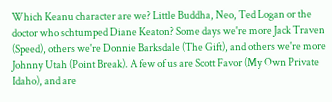Which Keanu character are we? Little Buddha, Neo, Ted Logan or the doctor who schtumped Diane Keaton? Some days we're more Jack Traven (Speed), others we're Donnie Barksdale (The Gift), and others we're more Johnny Utah (Point Break). A few of us are Scott Favor (My Own Private Idaho), and are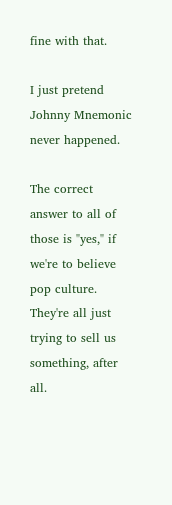fine with that.

I just pretend Johnny Mnemonic never happened.

The correct answer to all of those is "yes," if we're to believe pop culture. They're all just trying to sell us something, after all.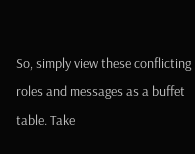So, simply view these conflicting roles and messages as a buffet table. Take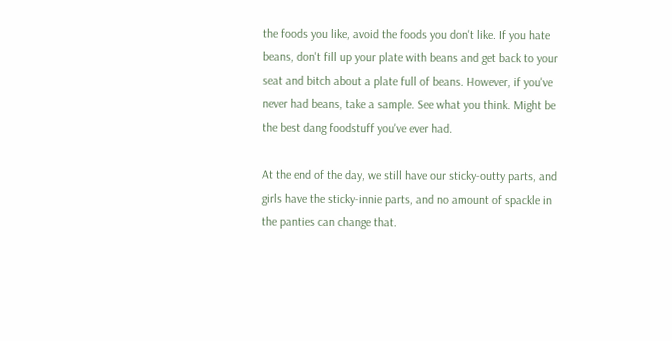the foods you like, avoid the foods you don't like. If you hate beans, don't fill up your plate with beans and get back to your seat and bitch about a plate full of beans. However, if you've never had beans, take a sample. See what you think. Might be the best dang foodstuff you've ever had.

At the end of the day, we still have our sticky-outty parts, and girls have the sticky-innie parts, and no amount of spackle in the panties can change that.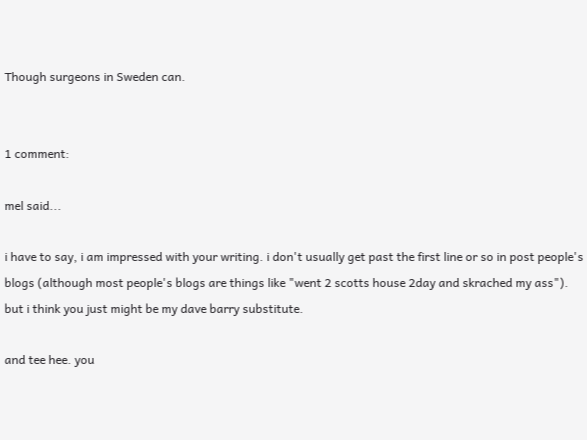Though surgeons in Sweden can.


1 comment:

mel said...

i have to say, i am impressed with your writing. i don't usually get past the first line or so in post people's blogs (although most people's blogs are things like "went 2 scotts house 2day and skrached my ass"). but i think you just might be my dave barry substitute.

and tee hee. you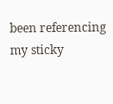been referencing my sticky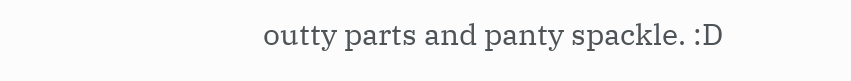outty parts and panty spackle. :D